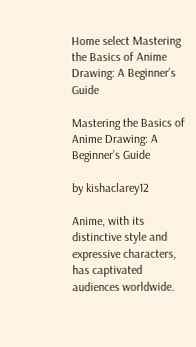Home select Mastering the Basics of Anime Drawing: A Beginner’s Guide

Mastering the Basics of Anime Drawing: A Beginner’s Guide

by kishaclarey12

Anime, with its distinctive style and expressive characters, has captivated audiences worldwide.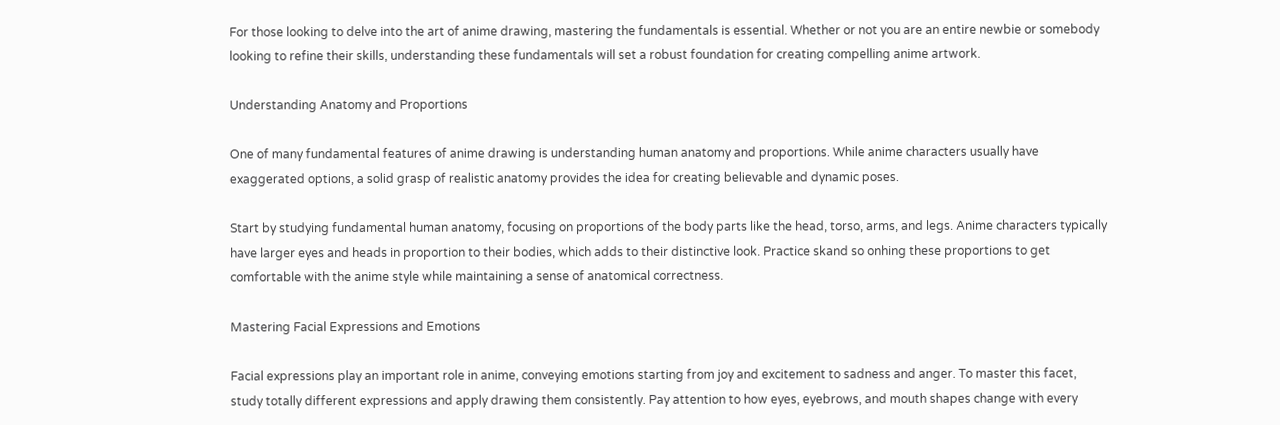For those looking to delve into the art of anime drawing, mastering the fundamentals is essential. Whether or not you are an entire newbie or somebody looking to refine their skills, understanding these fundamentals will set a robust foundation for creating compelling anime artwork.

Understanding Anatomy and Proportions

One of many fundamental features of anime drawing is understanding human anatomy and proportions. While anime characters usually have exaggerated options, a solid grasp of realistic anatomy provides the idea for creating believable and dynamic poses.

Start by studying fundamental human anatomy, focusing on proportions of the body parts like the head, torso, arms, and legs. Anime characters typically have larger eyes and heads in proportion to their bodies, which adds to their distinctive look. Practice skand so onhing these proportions to get comfortable with the anime style while maintaining a sense of anatomical correctness.

Mastering Facial Expressions and Emotions

Facial expressions play an important role in anime, conveying emotions starting from joy and excitement to sadness and anger. To master this facet, study totally different expressions and apply drawing them consistently. Pay attention to how eyes, eyebrows, and mouth shapes change with every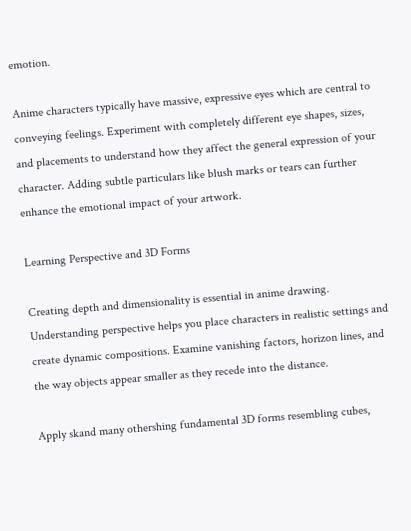emotion.

Anime characters typically have massive, expressive eyes which are central to conveying feelings. Experiment with completely different eye shapes, sizes, and placements to understand how they affect the general expression of your character. Adding subtle particulars like blush marks or tears can further enhance the emotional impact of your artwork.

Learning Perspective and 3D Forms

Creating depth and dimensionality is essential in anime drawing. Understanding perspective helps you place characters in realistic settings and create dynamic compositions. Examine vanishing factors, horizon lines, and the way objects appear smaller as they recede into the distance.

Apply skand many othershing fundamental 3D forms resembling cubes,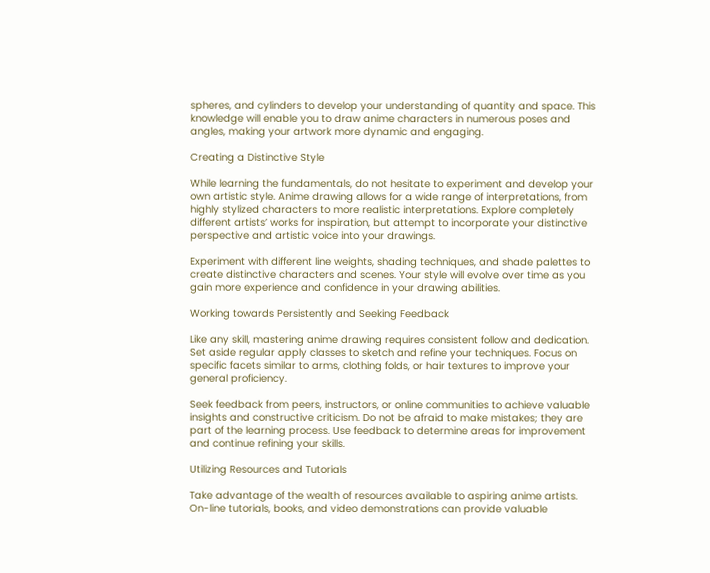spheres, and cylinders to develop your understanding of quantity and space. This knowledge will enable you to draw anime characters in numerous poses and angles, making your artwork more dynamic and engaging.

Creating a Distinctive Style

While learning the fundamentals, do not hesitate to experiment and develop your own artistic style. Anime drawing allows for a wide range of interpretations, from highly stylized characters to more realistic interpretations. Explore completely different artists’ works for inspiration, but attempt to incorporate your distinctive perspective and artistic voice into your drawings.

Experiment with different line weights, shading techniques, and shade palettes to create distinctive characters and scenes. Your style will evolve over time as you gain more experience and confidence in your drawing abilities.

Working towards Persistently and Seeking Feedback

Like any skill, mastering anime drawing requires consistent follow and dedication. Set aside regular apply classes to sketch and refine your techniques. Focus on specific facets similar to arms, clothing folds, or hair textures to improve your general proficiency.

Seek feedback from peers, instructors, or online communities to achieve valuable insights and constructive criticism. Do not be afraid to make mistakes; they are part of the learning process. Use feedback to determine areas for improvement and continue refining your skills.

Utilizing Resources and Tutorials

Take advantage of the wealth of resources available to aspiring anime artists. On-line tutorials, books, and video demonstrations can provide valuable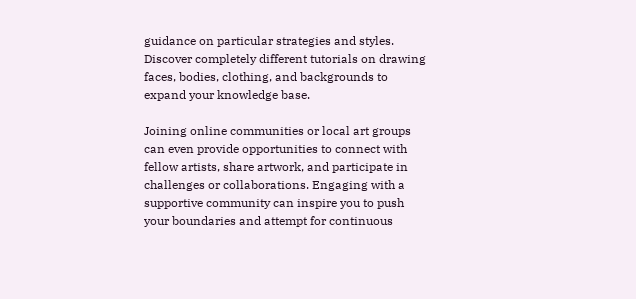guidance on particular strategies and styles. Discover completely different tutorials on drawing faces, bodies, clothing, and backgrounds to expand your knowledge base.

Joining online communities or local art groups can even provide opportunities to connect with fellow artists, share artwork, and participate in challenges or collaborations. Engaging with a supportive community can inspire you to push your boundaries and attempt for continuous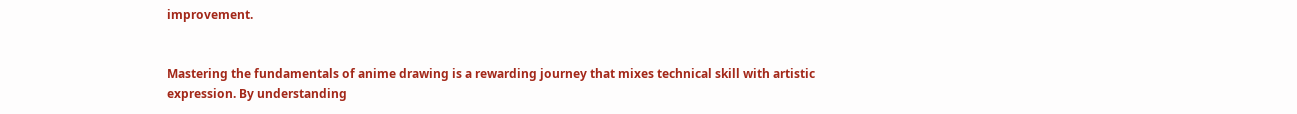improvement.


Mastering the fundamentals of anime drawing is a rewarding journey that mixes technical skill with artistic expression. By understanding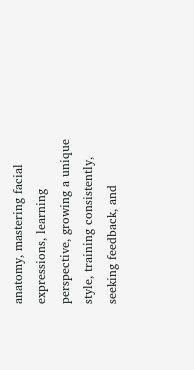anatomy, mastering facial expressions, learning perspective, growing a unique style, training consistently, seeking feedback, and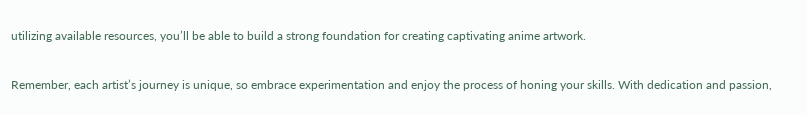utilizing available resources, you’ll be able to build a strong foundation for creating captivating anime artwork.

Remember, each artist’s journey is unique, so embrace experimentation and enjoy the process of honing your skills. With dedication and passion,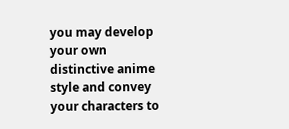you may develop your own distinctive anime style and convey your characters to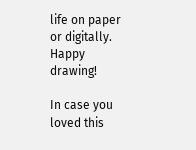life on paper or digitally. Happy drawing!

In case you loved this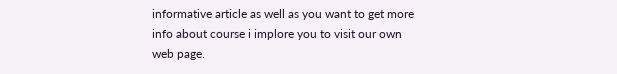informative article as well as you want to get more info about course i implore you to visit our own web page.